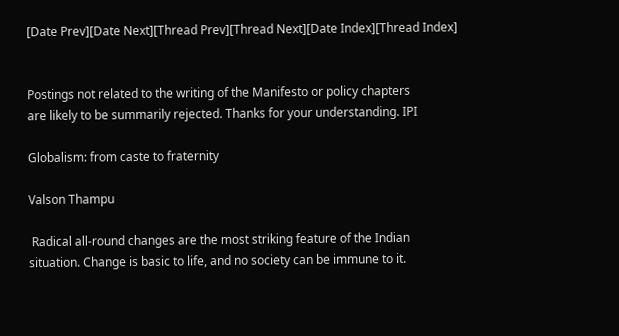[Date Prev][Date Next][Thread Prev][Thread Next][Date Index][Thread Index]


Postings not related to the writing of the Manifesto or policy chapters
are likely to be summarily rejected. Thanks for your understanding. IPI

Globalism: from caste to fraternity

Valson Thampu

 Radical all-round changes are the most striking feature of the Indian
situation. Change is basic to life, and no society can be immune to it.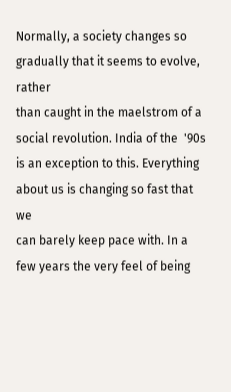Normally, a society changes so gradually that it seems to evolve, rather
than caught in the maelstrom of a social revolution. India of the  '90s
is an exception to this. Everything about us is changing so fast that we
can barely keep pace with. In a few years the very feel of being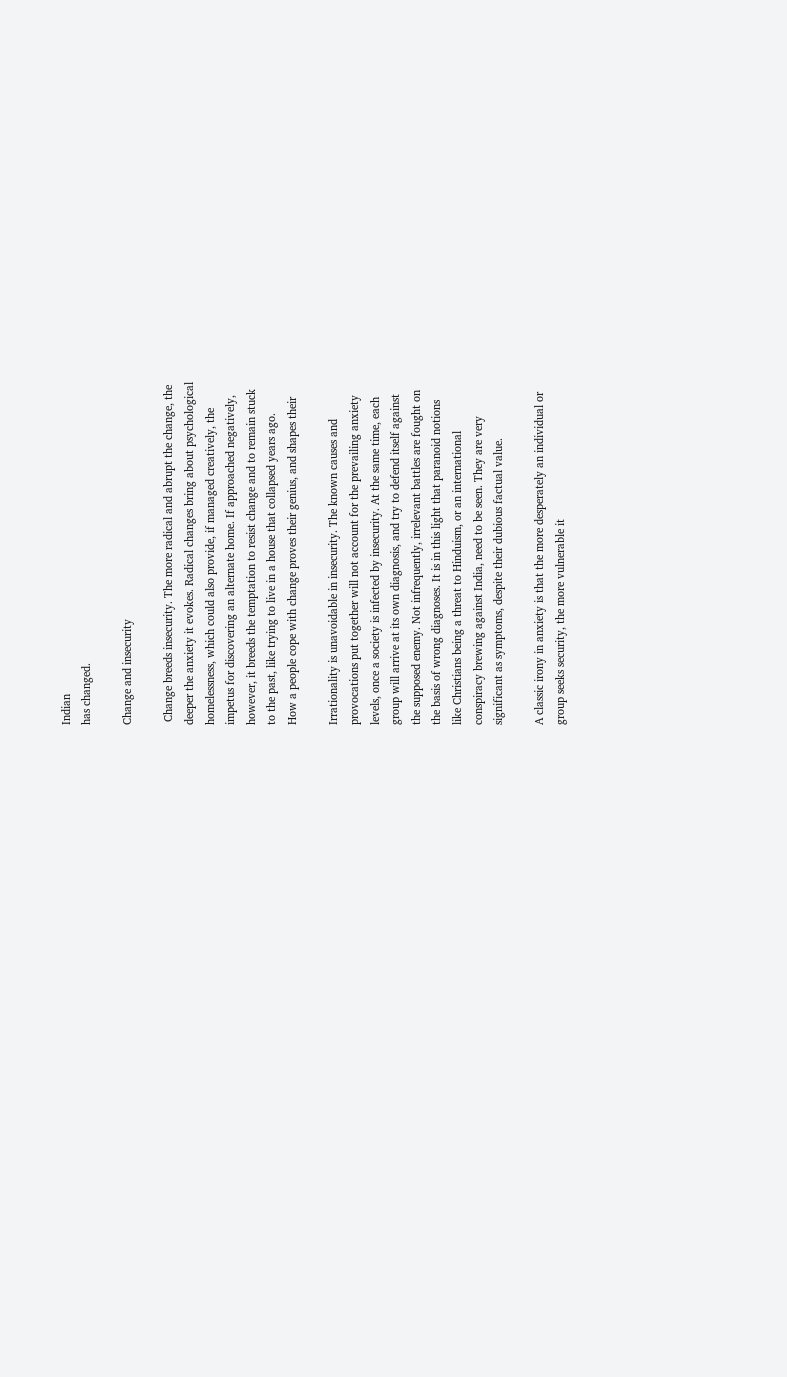Indian
has changed.

Change and insecurity

 Change breeds insecurity. The more radical and abrupt the change, the
deeper the anxiety it evokes. Radical changes bring about psychological
homelessness, which could also provide, if managed creatively, the
impetus for discovering an alternate home. If approached negatively,
however, it breeds the temptation to resist change and to remain stuck
to the past, like trying to live in a house that collapsed years ago.
How a people cope with change proves their genius, and shapes their

Irrationality is unavoidable in insecurity. The known causes and
provocations put together will not account for the prevailing anxiety
levels, once a society is infected by insecurity. At the same time, each
group will arrive at its own diagnosis, and try to defend itself against
the supposed enemy. Not infrequently, irrelevant battles are fought on
the basis of wrong diagnoses. It is in this light that paranoid notions
like Christians being a threat to Hinduism, or an international
conspiracy brewing against India, need to be seen. They are very
significant as symptoms, despite their dubious factual value.

A classic irony in anxiety is that the more desperately an individual or
group seeks security, the more vulnerable it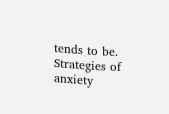tends to be. Strategies of
anxiety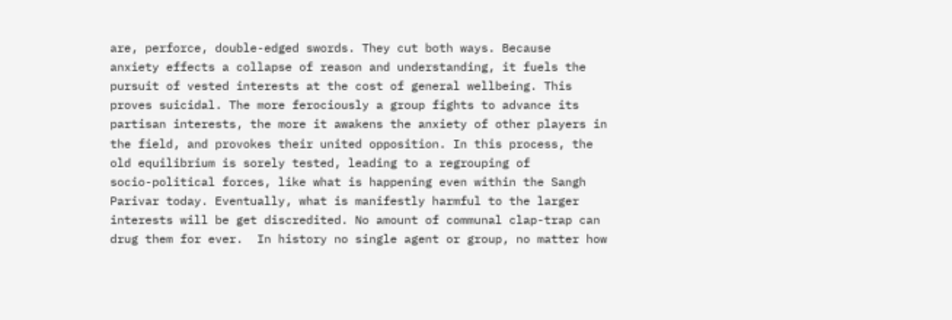are, perforce, double-edged swords. They cut both ways. Because
anxiety effects a collapse of reason and understanding, it fuels the
pursuit of vested interests at the cost of general wellbeing. This
proves suicidal. The more ferociously a group fights to advance its
partisan interests, the more it awakens the anxiety of other players in
the field, and provokes their united opposition. In this process, the
old equilibrium is sorely tested, leading to a regrouping of
socio-political forces, like what is happening even within the Sangh
Parivar today. Eventually, what is manifestly harmful to the larger
interests will be get discredited. No amount of communal clap-trap can
drug them for ever.  In history no single agent or group, no matter how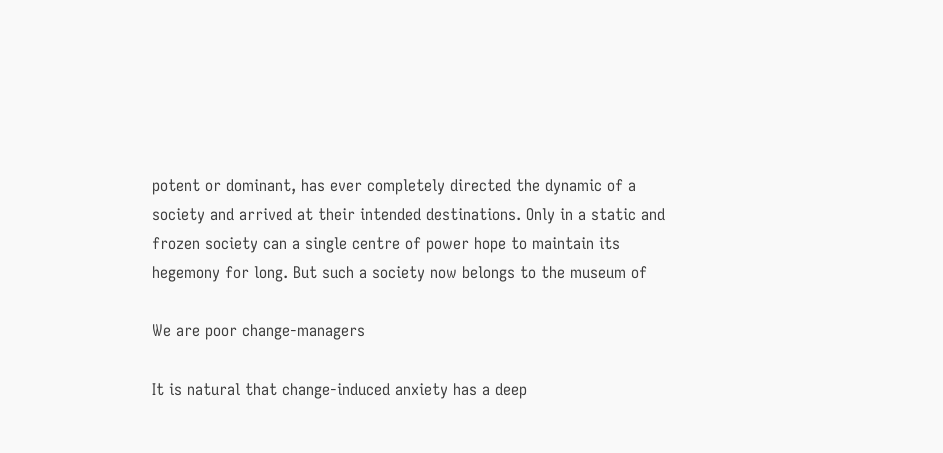potent or dominant, has ever completely directed the dynamic of a
society and arrived at their intended destinations. Only in a static and
frozen society can a single centre of power hope to maintain its
hegemony for long. But such a society now belongs to the museum of

We are poor change-managers

It is natural that change-induced anxiety has a deep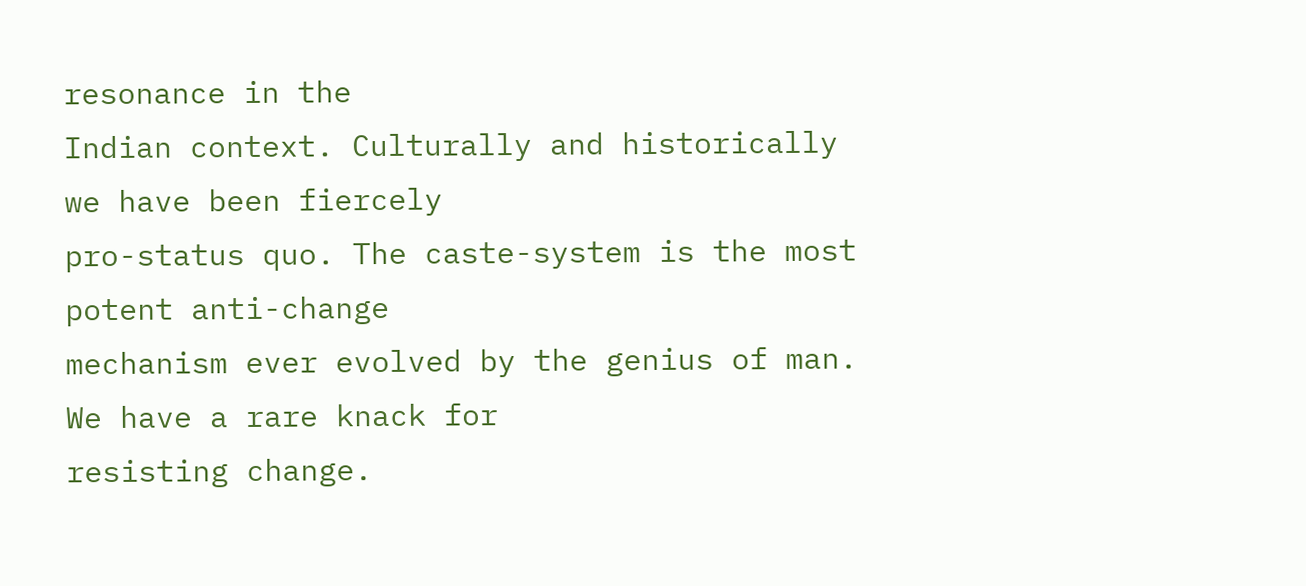resonance in the
Indian context. Culturally and historically we have been fiercely
pro-status quo. The caste-system is the most potent anti-change
mechanism ever evolved by the genius of man. We have a rare knack for
resisting change.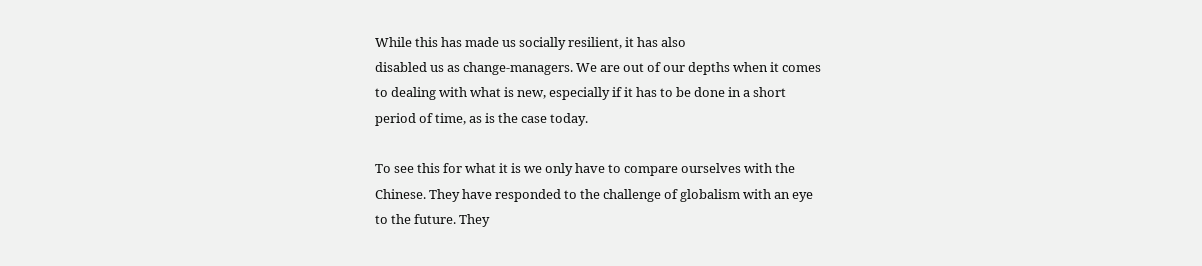While this has made us socially resilient, it has also
disabled us as change-managers. We are out of our depths when it comes
to dealing with what is new, especially if it has to be done in a short
period of time, as is the case today.

To see this for what it is we only have to compare ourselves with the
Chinese. They have responded to the challenge of globalism with an eye
to the future. They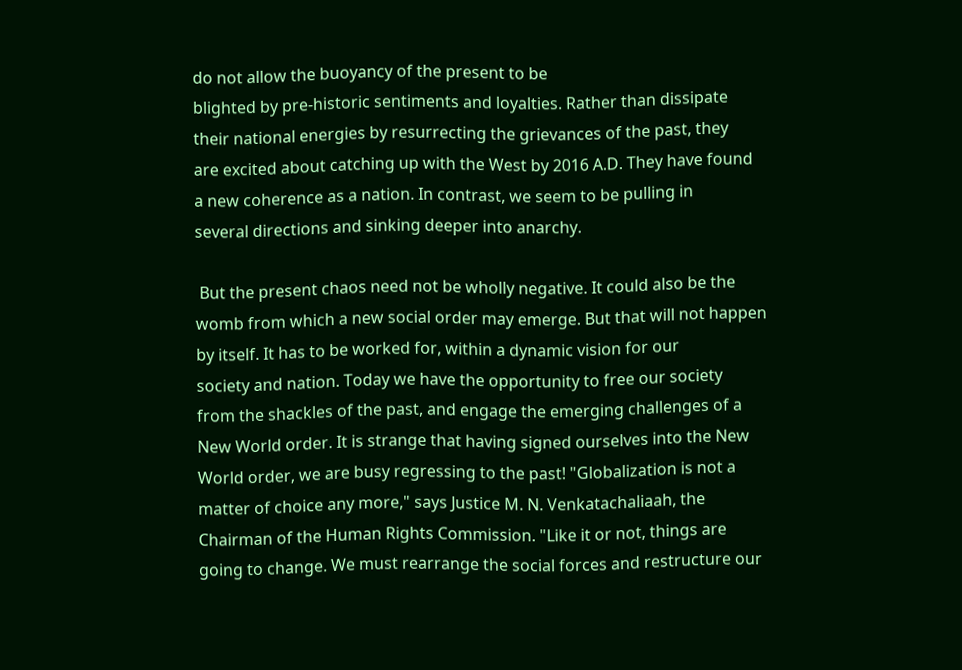do not allow the buoyancy of the present to be
blighted by pre-historic sentiments and loyalties. Rather than dissipate
their national energies by resurrecting the grievances of the past, they
are excited about catching up with the West by 2016 A.D. They have found
a new coherence as a nation. In contrast, we seem to be pulling in
several directions and sinking deeper into anarchy.

 But the present chaos need not be wholly negative. It could also be the
womb from which a new social order may emerge. But that will not happen
by itself. It has to be worked for, within a dynamic vision for our
society and nation. Today we have the opportunity to free our society
from the shackles of the past, and engage the emerging challenges of a
New World order. It is strange that having signed ourselves into the New
World order, we are busy regressing to the past! "Globalization is not a
matter of choice any more," says Justice M. N. Venkatachaliaah, the
Chairman of the Human Rights Commission. "Like it or not, things are
going to change. We must rearrange the social forces and restructure our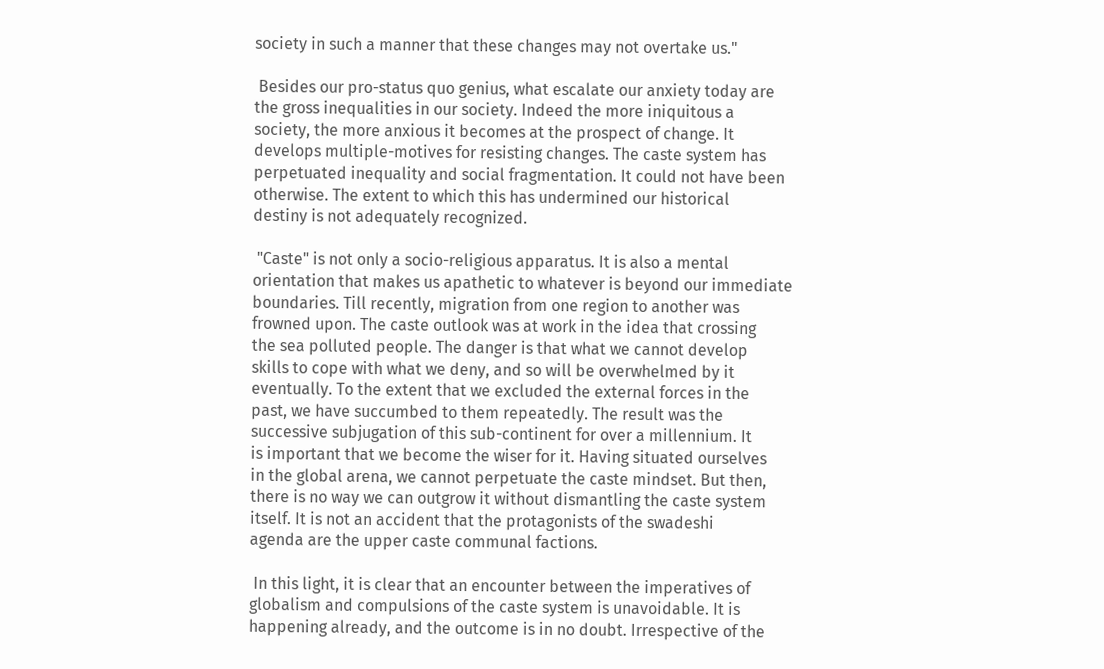society in such a manner that these changes may not overtake us."

 Besides our pro-status quo genius, what escalate our anxiety today are
the gross inequalities in our society. Indeed the more iniquitous a
society, the more anxious it becomes at the prospect of change. It
develops multiple-motives for resisting changes. The caste system has
perpetuated inequality and social fragmentation. It could not have been
otherwise. The extent to which this has undermined our historical
destiny is not adequately recognized.

 "Caste" is not only a socio-religious apparatus. It is also a mental
orientation that makes us apathetic to whatever is beyond our immediate
boundaries. Till recently, migration from one region to another was
frowned upon. The caste outlook was at work in the idea that crossing
the sea polluted people. The danger is that what we cannot develop
skills to cope with what we deny, and so will be overwhelmed by it
eventually. To the extent that we excluded the external forces in the
past, we have succumbed to them repeatedly. The result was the
successive subjugation of this sub-continent for over a millennium. It
is important that we become the wiser for it. Having situated ourselves
in the global arena, we cannot perpetuate the caste mindset. But then,
there is no way we can outgrow it without dismantling the caste system
itself. It is not an accident that the protagonists of the swadeshi
agenda are the upper caste communal factions.

 In this light, it is clear that an encounter between the imperatives of
globalism and compulsions of the caste system is unavoidable. It is
happening already, and the outcome is in no doubt. Irrespective of the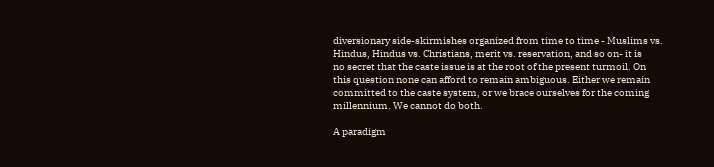diversionary side-skirmishes organized from time to time - Muslims vs.
Hindus, Hindus vs. Christians, merit vs. reservation, and so on- it is
no secret that the caste issue is at the root of the present turmoil. On
this question none can afford to remain ambiguous. Either we remain
committed to the caste system, or we brace ourselves for the coming
millennium. We cannot do both.

A paradigm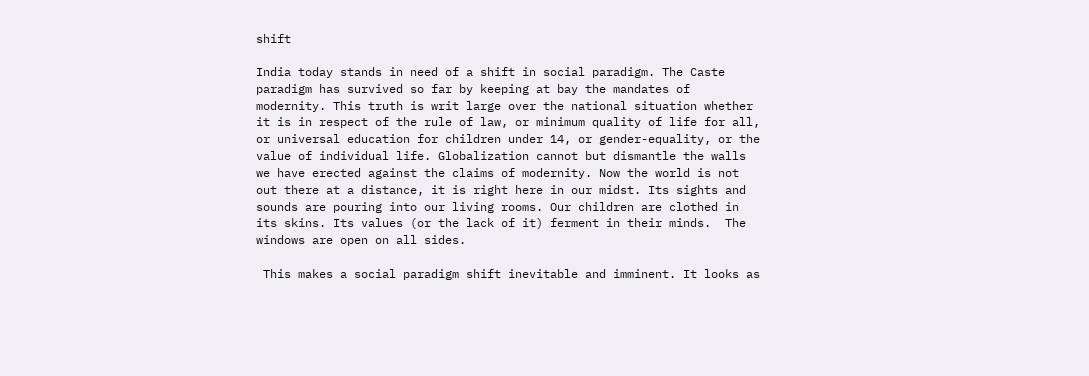shift

India today stands in need of a shift in social paradigm. The Caste
paradigm has survived so far by keeping at bay the mandates of
modernity. This truth is writ large over the national situation whether
it is in respect of the rule of law, or minimum quality of life for all,
or universal education for children under 14, or gender-equality, or the
value of individual life. Globalization cannot but dismantle the walls
we have erected against the claims of modernity. Now the world is not
out there at a distance, it is right here in our midst. Its sights and
sounds are pouring into our living rooms. Our children are clothed in
its skins. Its values (or the lack of it) ferment in their minds.  The
windows are open on all sides.

 This makes a social paradigm shift inevitable and imminent. It looks as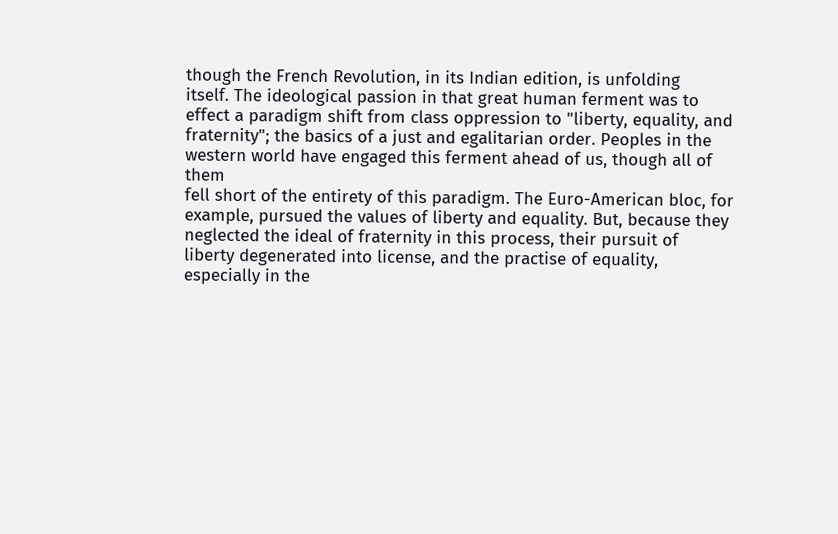though the French Revolution, in its Indian edition, is unfolding
itself. The ideological passion in that great human ferment was to
effect a paradigm shift from class oppression to "liberty, equality, and
fraternity"; the basics of a just and egalitarian order. Peoples in the
western world have engaged this ferment ahead of us, though all of them
fell short of the entirety of this paradigm. The Euro-American bloc, for
example, pursued the values of liberty and equality. But, because they
neglected the ideal of fraternity in this process, their pursuit of
liberty degenerated into license, and the practise of equality,
especially in the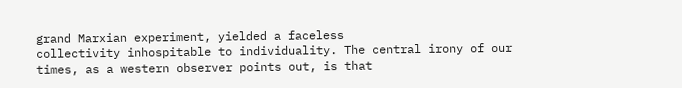grand Marxian experiment, yielded a faceless
collectivity inhospitable to individuality. The central irony of our
times, as a western observer points out, is that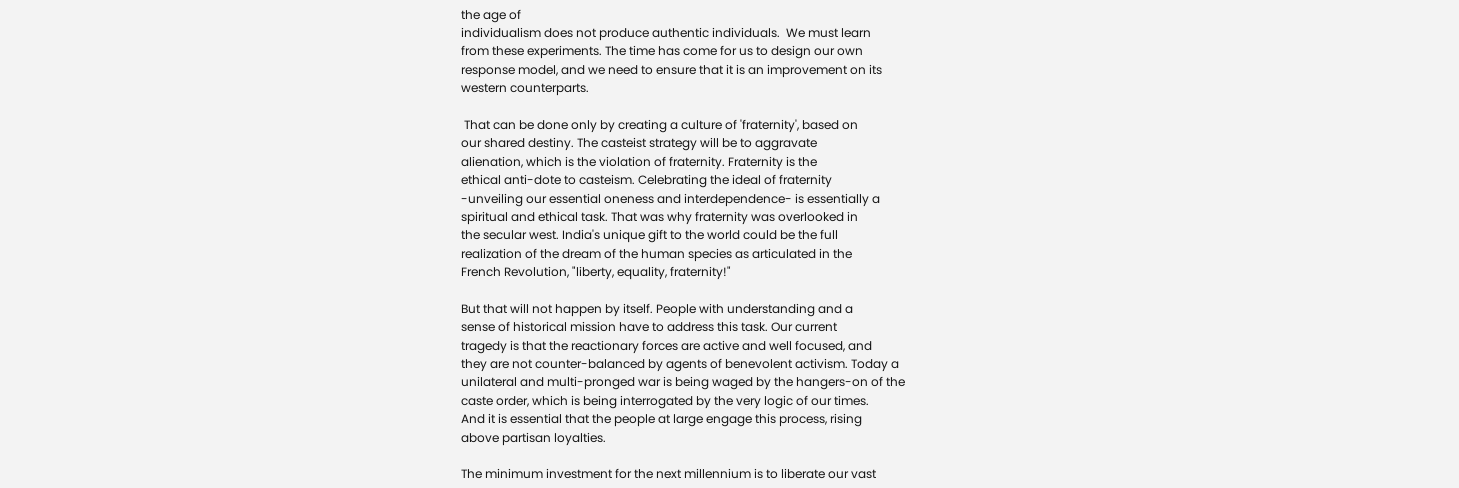the age of
individualism does not produce authentic individuals.  We must learn
from these experiments. The time has come for us to design our own
response model, and we need to ensure that it is an improvement on its
western counterparts.

 That can be done only by creating a culture of 'fraternity', based on
our shared destiny. The casteist strategy will be to aggravate
alienation, which is the violation of fraternity. Fraternity is the
ethical anti-dote to casteism. Celebrating the ideal of fraternity
-unveiling our essential oneness and interdependence- is essentially a
spiritual and ethical task. That was why fraternity was overlooked in
the secular west. India's unique gift to the world could be the full
realization of the dream of the human species as articulated in the
French Revolution, "liberty, equality, fraternity!"

But that will not happen by itself. People with understanding and a
sense of historical mission have to address this task. Our current
tragedy is that the reactionary forces are active and well focused, and
they are not counter-balanced by agents of benevolent activism. Today a
unilateral and multi-pronged war is being waged by the hangers-on of the
caste order, which is being interrogated by the very logic of our times.
And it is essential that the people at large engage this process, rising
above partisan loyalties.

The minimum investment for the next millennium is to liberate our vast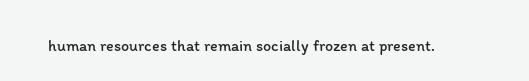human resources that remain socially frozen at present.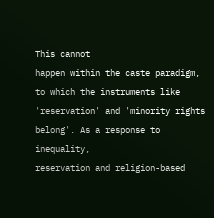This cannot
happen within the caste paradigm, to which the instruments like
'reservation' and 'minority rights belong'. As a response to inequality,
reservation and religion-based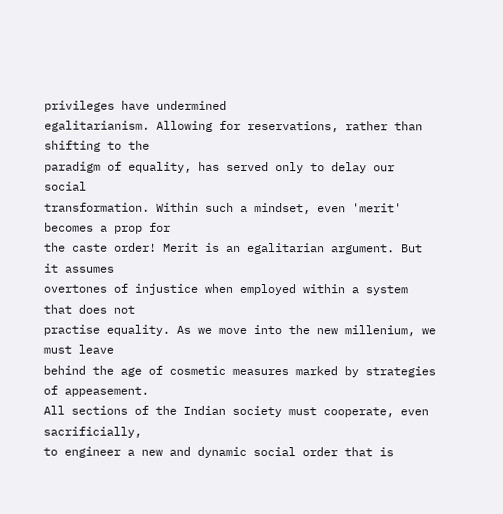privileges have undermined
egalitarianism. Allowing for reservations, rather than shifting to the
paradigm of equality, has served only to delay our social
transformation. Within such a mindset, even 'merit' becomes a prop for
the caste order! Merit is an egalitarian argument. But it assumes
overtones of injustice when employed within a system that does not
practise equality. As we move into the new millenium, we must leave
behind the age of cosmetic measures marked by strategies of appeasement.
All sections of the Indian society must cooperate, even sacrificially,
to engineer a new and dynamic social order that is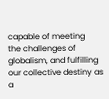capable of meeting
the challenges of globalism, and fulfilling our collective destiny as a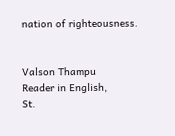nation of righteousness.


Valson Thampu
Reader in English,
St.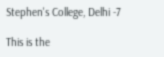Stephen's College, Delhi -7

This is the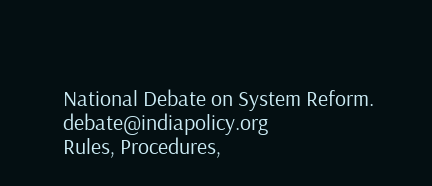National Debate on System Reform.       debate@indiapolicy.org
Rules, Procedures,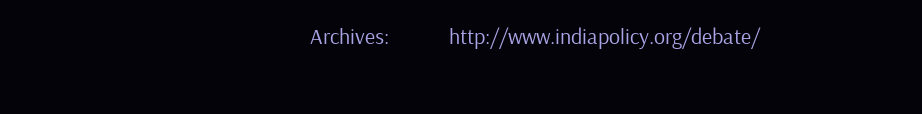Archives:            http://www.indiapolicy.org/debate/